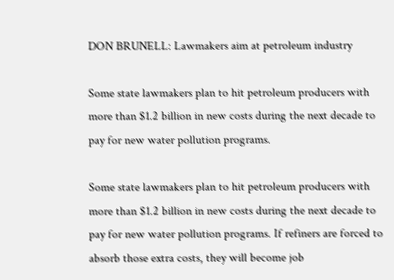DON BRUNELL: Lawmakers aim at petroleum industry

Some state lawmakers plan to hit petroleum producers with more than $1.2 billion in new costs during the next decade to pay for new water pollution programs.

Some state lawmakers plan to hit petroleum producers with more than $1.2 billion in new costs during the next decade to pay for new water pollution programs. If refiners are forced to absorb those extra costs, they will become job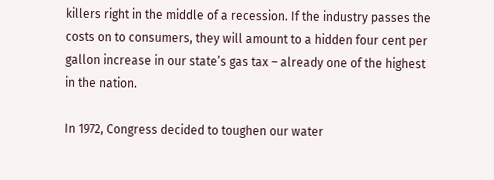killers right in the middle of a recession. If the industry passes the costs on to consumers, they will amount to a hidden four cent per gallon increase in our state’s gas tax – already one of the highest in the nation.

In 1972, Congress decided to toughen our water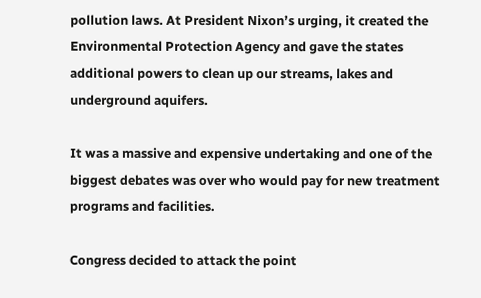pollution laws. At President Nixon’s urging, it created the Environmental Protection Agency and gave the states additional powers to clean up our streams, lakes and underground aquifers.

It was a massive and expensive undertaking and one of the biggest debates was over who would pay for new treatment programs and facilities.

Congress decided to attack the point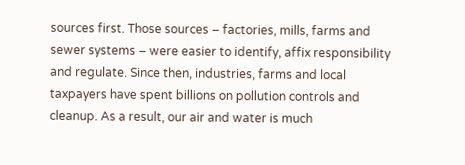sources first. Those sources – factories, mills, farms and sewer systems – were easier to identify, affix responsibility and regulate. Since then, industries, farms and local taxpayers have spent billions on pollution controls and cleanup. As a result, our air and water is much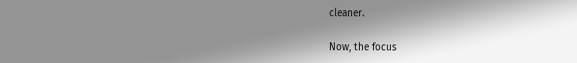cleaner.

Now, the focus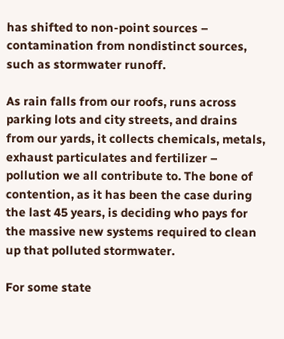has shifted to non-point sources – contamination from nondistinct sources, such as stormwater runoff.

As rain falls from our roofs, runs across parking lots and city streets, and drains from our yards, it collects chemicals, metals, exhaust particulates and fertilizer – pollution we all contribute to. The bone of contention, as it has been the case during the last 45 years, is deciding who pays for the massive new systems required to clean up that polluted stormwater.

For some state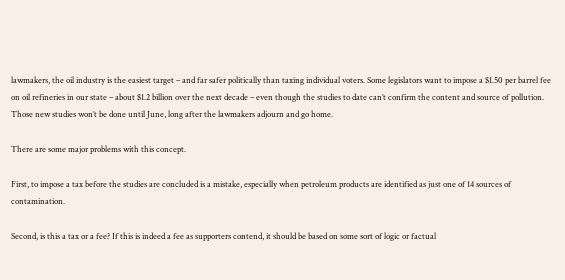lawmakers, the oil industry is the easiest target – and far safer politically than taxing individual voters. Some legislators want to impose a $1.50 per barrel fee on oil refineries in our state – about $1.2 billion over the next decade – even though the studies to date can’t confirm the content and source of pollution. Those new studies won’t be done until June, long after the lawmakers adjourn and go home.

There are some major problems with this concept.

First, to impose a tax before the studies are concluded is a mistake, especially when petroleum products are identified as just one of 14 sources of contamination.

Second, is this a tax or a fee? If this is indeed a fee as supporters contend, it should be based on some sort of logic or factual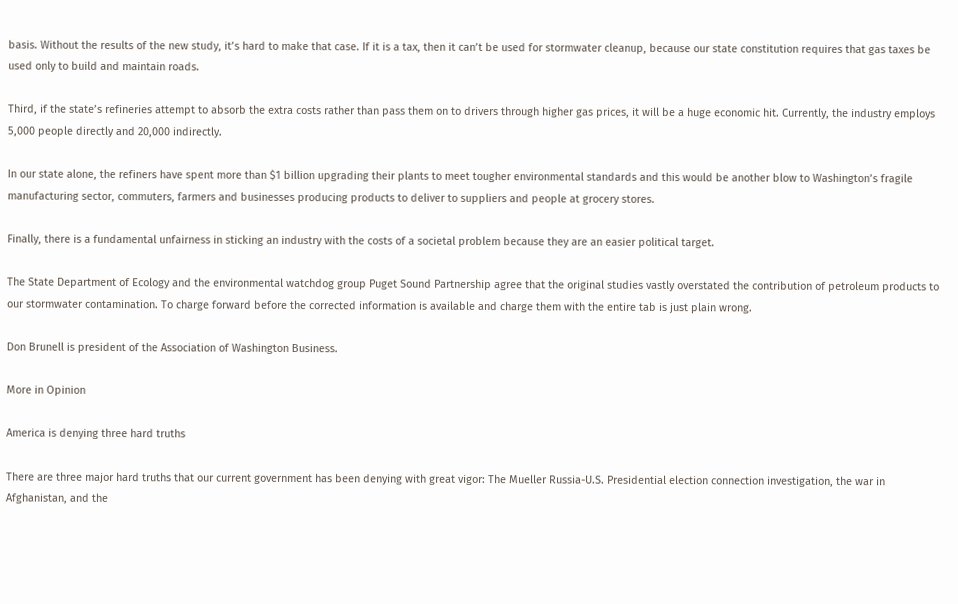basis. Without the results of the new study, it’s hard to make that case. If it is a tax, then it can’t be used for stormwater cleanup, because our state constitution requires that gas taxes be used only to build and maintain roads.

Third, if the state’s refineries attempt to absorb the extra costs rather than pass them on to drivers through higher gas prices, it will be a huge economic hit. Currently, the industry employs 5,000 people directly and 20,000 indirectly.

In our state alone, the refiners have spent more than $1 billion upgrading their plants to meet tougher environmental standards and this would be another blow to Washington’s fragile manufacturing sector, commuters, farmers and businesses producing products to deliver to suppliers and people at grocery stores.

Finally, there is a fundamental unfairness in sticking an industry with the costs of a societal problem because they are an easier political target.

The State Department of Ecology and the environmental watchdog group Puget Sound Partnership agree that the original studies vastly overstated the contribution of petroleum products to our stormwater contamination. To charge forward before the corrected information is available and charge them with the entire tab is just plain wrong.

Don Brunell is president of the Association of Washington Business.

More in Opinion

America is denying three hard truths

There are three major hard truths that our current government has been denying with great vigor: The Mueller Russia-U.S. Presidential election connection investigation, the war in Afghanistan, and the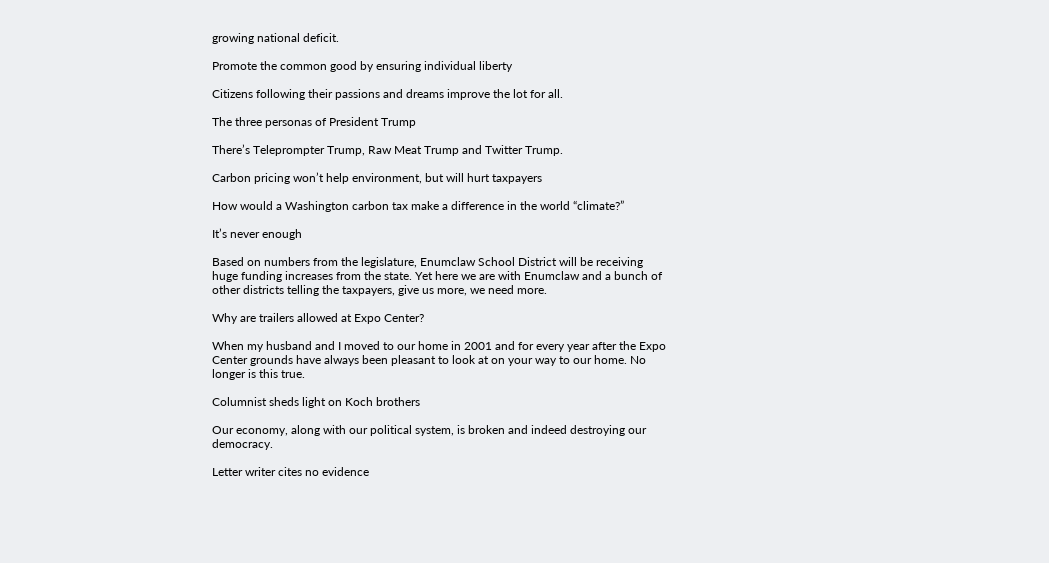growing national deficit.

Promote the common good by ensuring individual liberty

Citizens following their passions and dreams improve the lot for all.

The three personas of President Trump

There’s Teleprompter Trump, Raw Meat Trump and Twitter Trump.

Carbon pricing won’t help environment, but will hurt taxpayers

How would a Washington carbon tax make a difference in the world “climate?”

It’s never enough

Based on numbers from the legislature, Enumclaw School District will be receiving huge funding increases from the state. Yet here we are with Enumclaw and a bunch of other districts telling the taxpayers, give us more, we need more.

Why are trailers allowed at Expo Center?

When my husband and I moved to our home in 2001 and for every year after the Expo Center grounds have always been pleasant to look at on your way to our home. No longer is this true.

Columnist sheds light on Koch brothers

Our economy, along with our political system, is broken and indeed destroying our democracy.

Letter writer cites no evidence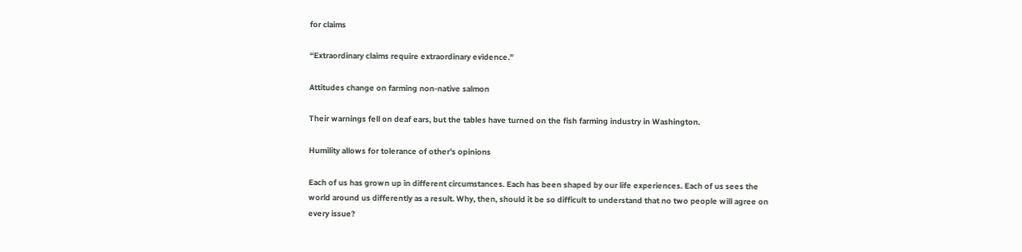for claims

“Extraordinary claims require extraordinary evidence.”

Attitudes change on farming non-native salmon

Their warnings fell on deaf ears, but the tables have turned on the fish farming industry in Washington.

Humility allows for tolerance of other’s opinions

Each of us has grown up in different circumstances. Each has been shaped by our life experiences. Each of us sees the world around us differently as a result. Why, then, should it be so difficult to understand that no two people will agree on every issue?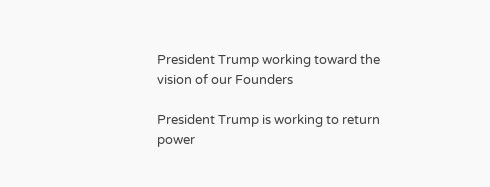President Trump working toward the vision of our Founders

President Trump is working to return power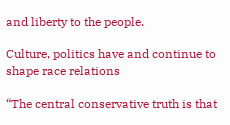and liberty to the people.

Culture, politics have and continue to shape race relations

“The central conservative truth is that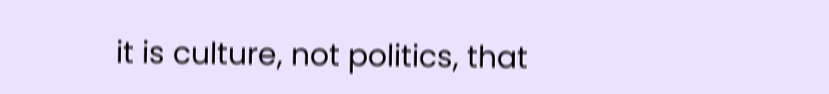it is culture, not politics, that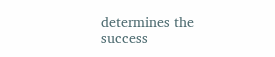determines the success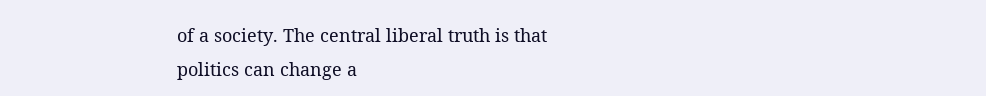of a society. The central liberal truth is that politics can change a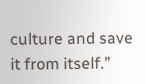culture and save it from itself.”